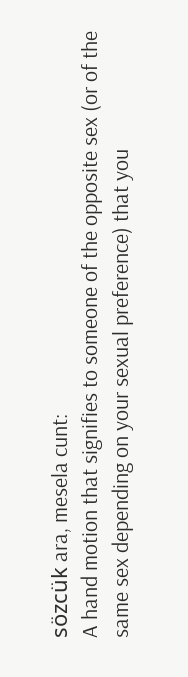sözcük ara, mesela cunt:
A hand motion that signifies to someone of the opposite sex (or of the same sex depending on your sexual preference) that you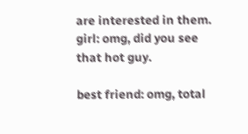are interested in them.
girl: omg, did you see that hot guy.

best friend: omg, total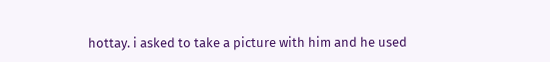hottay. i asked to take a picture with him and he used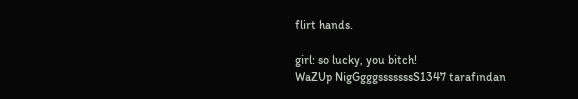flirt hands.

girl: so lucky, you bitch!
WaZUp NigGgggsssssssS1347 tarafından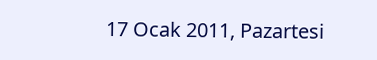17 Ocak 2011, Pazartesi